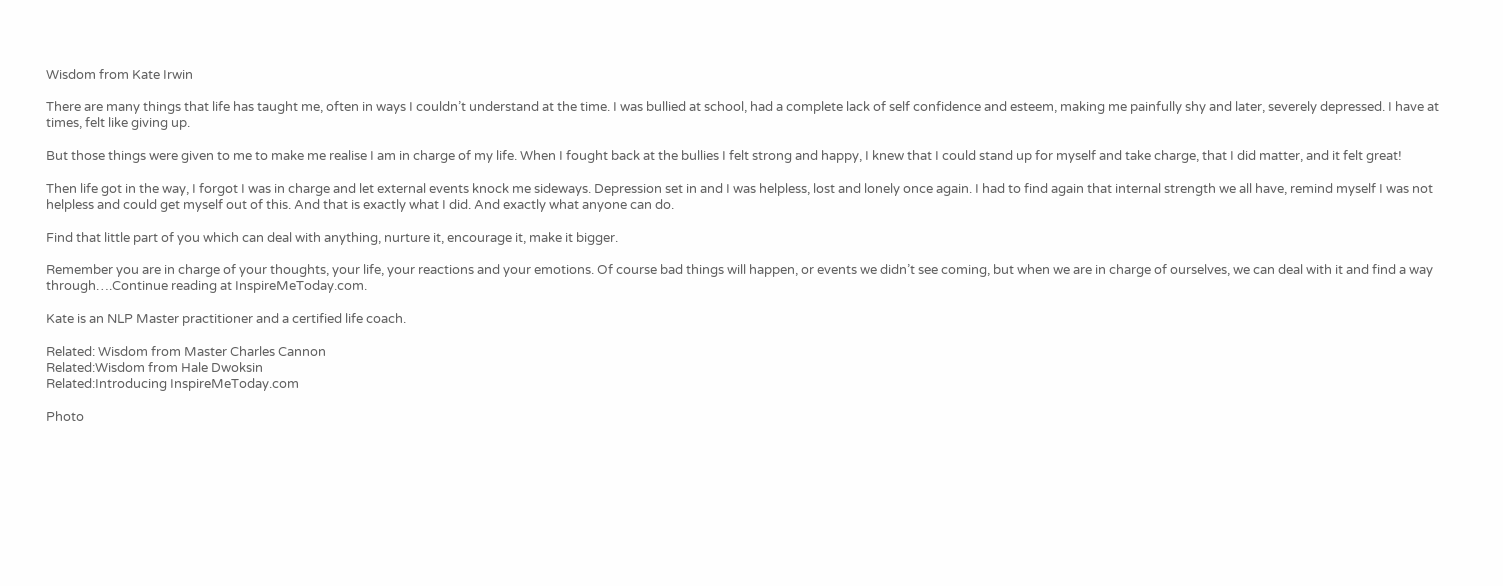Wisdom from Kate Irwin

There are many things that life has taught me, often in ways I couldn’t understand at the time. I was bullied at school, had a complete lack of self confidence and esteem, making me painfully shy and later, severely depressed. I have at times, felt like giving up.

But those things were given to me to make me realise I am in charge of my life. When I fought back at the bullies I felt strong and happy, I knew that I could stand up for myself and take charge, that I did matter, and it felt great!

Then life got in the way, I forgot I was in charge and let external events knock me sideways. Depression set in and I was helpless, lost and lonely once again. I had to find again that internal strength we all have, remind myself I was not helpless and could get myself out of this. And that is exactly what I did. And exactly what anyone can do.

Find that little part of you which can deal with anything, nurture it, encourage it, make it bigger.

Remember you are in charge of your thoughts, your life, your reactions and your emotions. Of course bad things will happen, or events we didn’t see coming, but when we are in charge of ourselves, we can deal with it and find a way through….Continue reading at InspireMeToday.com.

Kate is an NLP Master practitioner and a certified life coach.

Related: Wisdom from Master Charles Cannon
Related:Wisdom from Hale Dwoksin
Related:Introducing InspireMeToday.com

Photo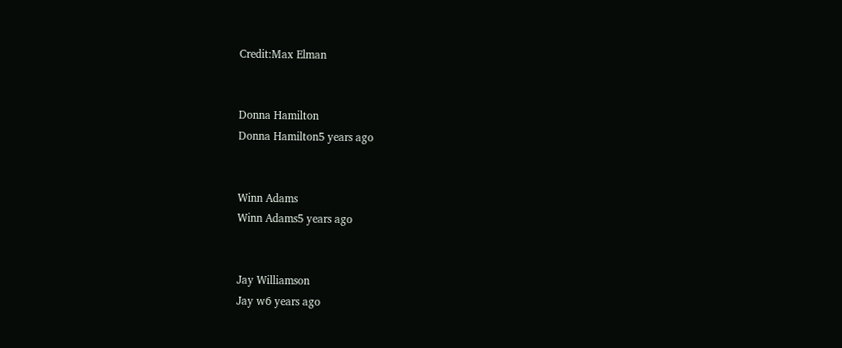Credit:Max Elman


Donna Hamilton
Donna Hamilton5 years ago


Winn Adams
Winn Adams5 years ago


Jay Williamson
Jay w6 years ago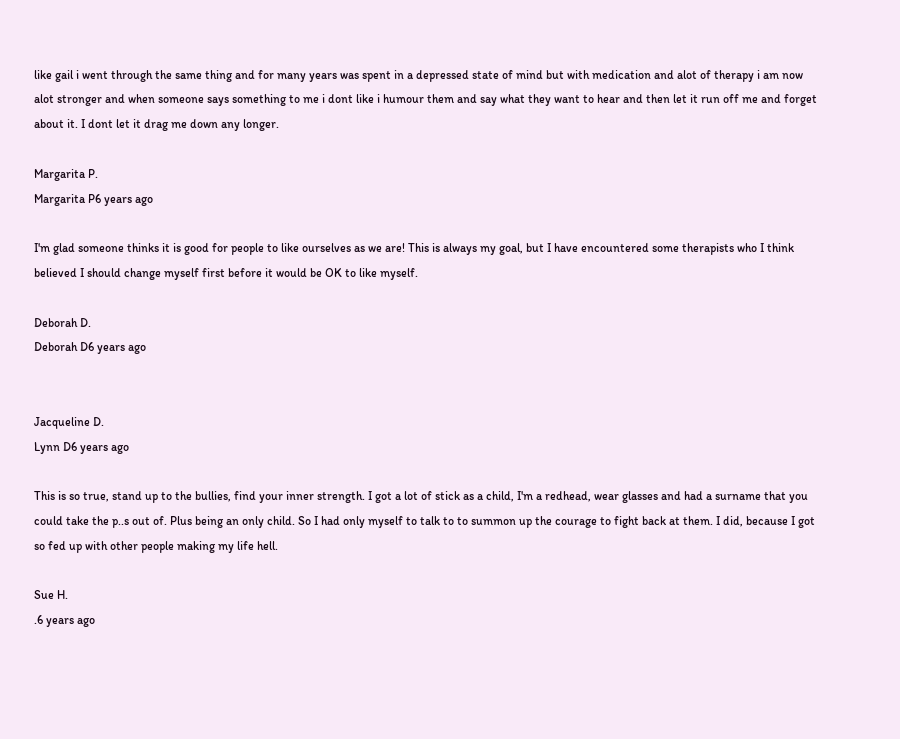like gail i went through the same thing and for many years was spent in a depressed state of mind but with medication and alot of therapy i am now alot stronger and when someone says something to me i dont like i humour them and say what they want to hear and then let it run off me and forget about it. I dont let it drag me down any longer.

Margarita P.
Margarita P6 years ago

I'm glad someone thinks it is good for people to like ourselves as we are! This is always my goal, but I have encountered some therapists who I think believed I should change myself first before it would be OK to like myself.

Deborah D.
Deborah D6 years ago


Jacqueline D.
Lynn D6 years ago

This is so true, stand up to the bullies, find your inner strength. I got a lot of stick as a child, I'm a redhead, wear glasses and had a surname that you could take the p..s out of. Plus being an only child. So I had only myself to talk to to summon up the courage to fight back at them. I did, because I got so fed up with other people making my life hell.

Sue H.
.6 years ago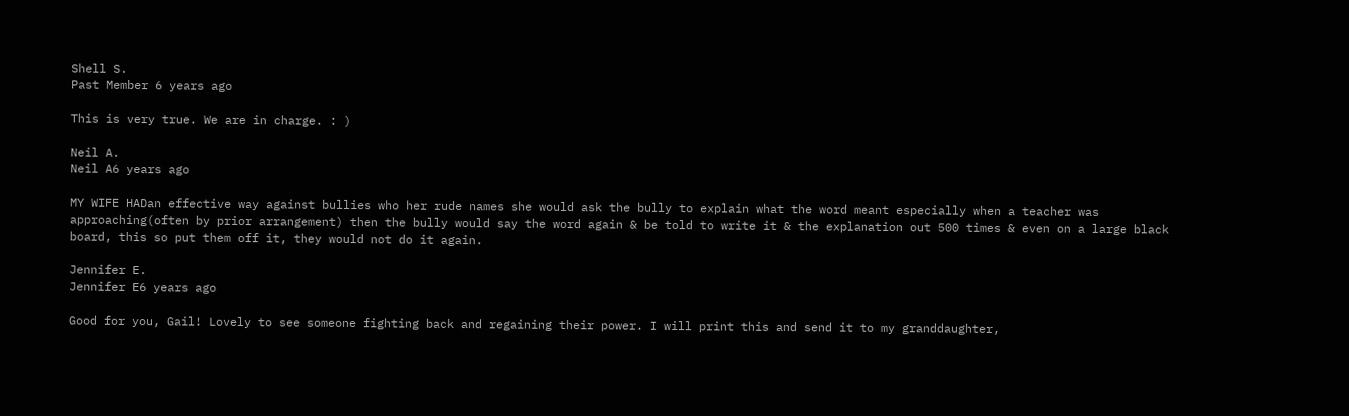Shell S.
Past Member 6 years ago

This is very true. We are in charge. : )

Neil A.
Neil A6 years ago

MY WIFE HADan effective way against bullies who her rude names she would ask the bully to explain what the word meant especially when a teacher was approaching(often by prior arrangement) then the bully would say the word again & be told to write it & the explanation out 500 times & even on a large black board, this so put them off it, they would not do it again.

Jennifer E.
Jennifer E6 years ago

Good for you, Gail! Lovely to see someone fighting back and regaining their power. I will print this and send it to my granddaughter,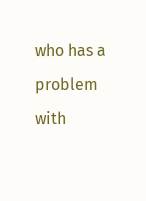who has a problem with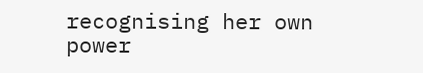recognising her own power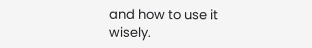and how to use it wisely.